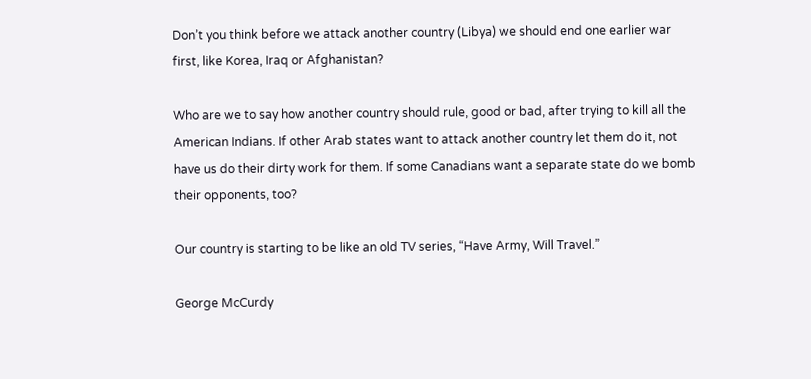Don’t you think before we attack another country (Libya) we should end one earlier war first, like Korea, Iraq or Afghanistan?

Who are we to say how another country should rule, good or bad, after trying to kill all the American Indians. If other Arab states want to attack another country let them do it, not have us do their dirty work for them. If some Canadians want a separate state do we bomb their opponents, too?

Our country is starting to be like an old TV series, “Have Army, Will Travel.”

George McCurdy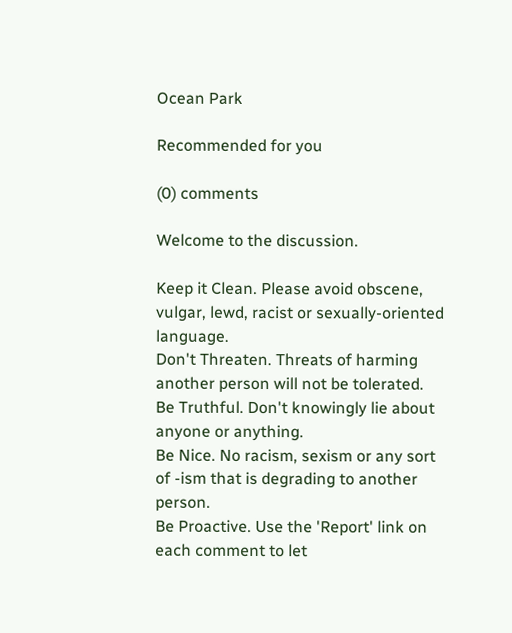Ocean Park

Recommended for you

(0) comments

Welcome to the discussion.

Keep it Clean. Please avoid obscene, vulgar, lewd, racist or sexually-oriented language.
Don't Threaten. Threats of harming another person will not be tolerated.
Be Truthful. Don't knowingly lie about anyone or anything.
Be Nice. No racism, sexism or any sort of -ism that is degrading to another person.
Be Proactive. Use the 'Report' link on each comment to let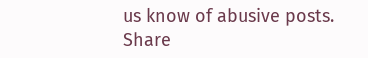us know of abusive posts.
Share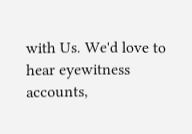with Us. We'd love to hear eyewitness accounts,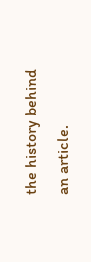the history behind an article.